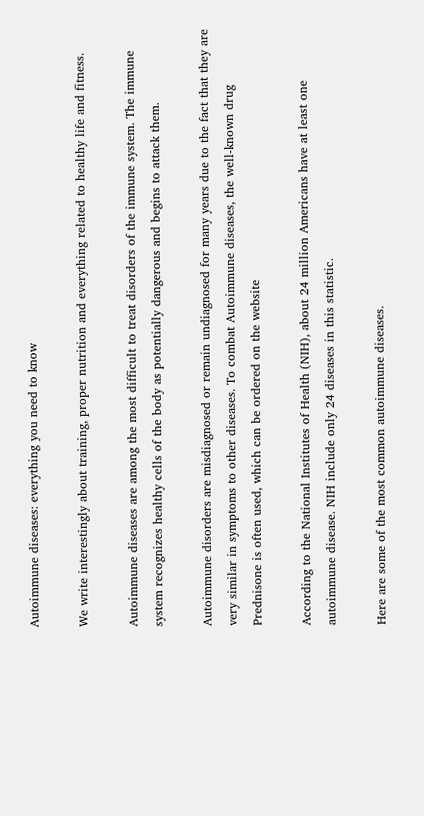Autoimmune diseases: everything you need to know

We write interestingly about training, proper nutrition and everything related to healthy life and fitness.

Autoimmune diseases are among the most difficult to treat disorders of the immune system. The immune system recognizes healthy cells of the body as potentially dangerous and begins to attack them.

Autoimmune disorders are misdiagnosed or remain undiagnosed for many years due to the fact that they are very similar in symptoms to other diseases. To combat Autoimmune diseases, the well-known drug Prednisone is often used, which can be ordered on the website

According to the National Institutes of Health (NIH), about 24 million Americans have at least one autoimmune disease. NIH include only 24 diseases in this statistic.

Here are some of the most common autoimmune diseases.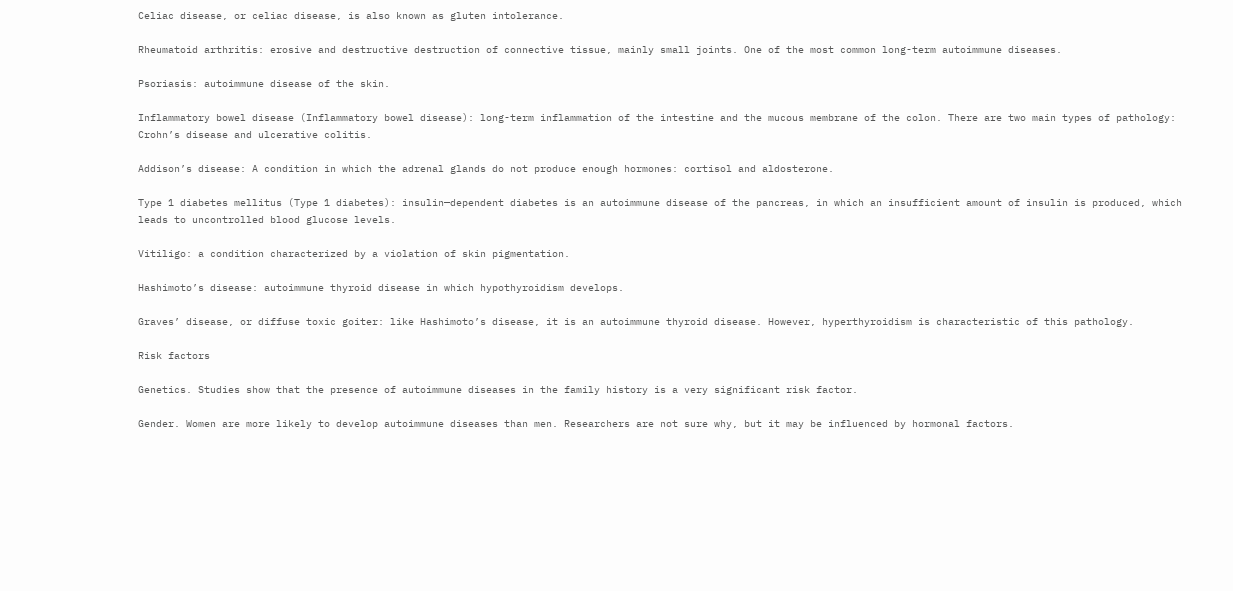Celiac disease, or celiac disease, is also known as gluten intolerance.

Rheumatoid arthritis: erosive and destructive destruction of connective tissue, mainly small joints. One of the most common long-term autoimmune diseases.

Psoriasis: autoimmune disease of the skin.

Inflammatory bowel disease (Inflammatory bowel disease): long-term inflammation of the intestine and the mucous membrane of the colon. There are two main types of pathology: Crohn’s disease and ulcerative colitis.

Addison’s disease: A condition in which the adrenal glands do not produce enough hormones: cortisol and aldosterone.

Type 1 diabetes mellitus (Type 1 diabetes): insulin—dependent diabetes is an autoimmune disease of the pancreas, in which an insufficient amount of insulin is produced, which leads to uncontrolled blood glucose levels.

Vitiligo: a condition characterized by a violation of skin pigmentation.

Hashimoto’s disease: autoimmune thyroid disease in which hypothyroidism develops.

Graves’ disease, or diffuse toxic goiter: like Hashimoto’s disease, it is an autoimmune thyroid disease. However, hyperthyroidism is characteristic of this pathology.

Risk factors

Genetics. Studies show that the presence of autoimmune diseases in the family history is a very significant risk factor.

Gender. Women are more likely to develop autoimmune diseases than men. Researchers are not sure why, but it may be influenced by hormonal factors.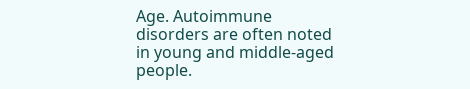Age. Autoimmune disorders are often noted in young and middle-aged people.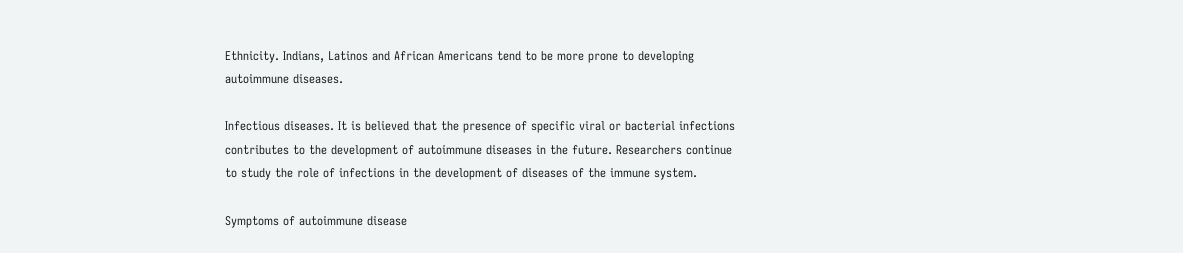Ethnicity. Indians, Latinos and African Americans tend to be more prone to developing autoimmune diseases.

Infectious diseases. It is believed that the presence of specific viral or bacterial infections contributes to the development of autoimmune diseases in the future. Researchers continue to study the role of infections in the development of diseases of the immune system.

Symptoms of autoimmune disease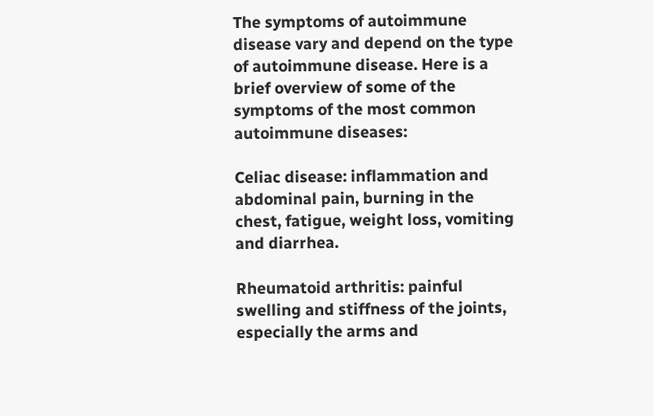The symptoms of autoimmune disease vary and depend on the type of autoimmune disease. Here is a brief overview of some of the symptoms of the most common autoimmune diseases:

Celiac disease: inflammation and abdominal pain, burning in the chest, fatigue, weight loss, vomiting and diarrhea.

Rheumatoid arthritis: painful swelling and stiffness of the joints, especially the arms and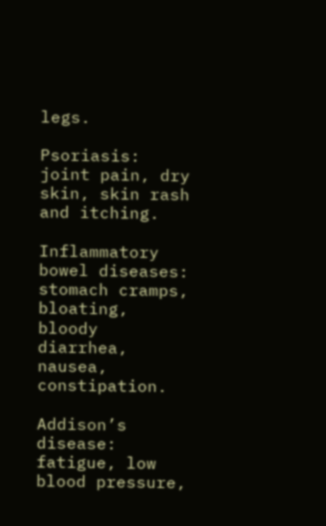legs.

Psoriasis: joint pain, dry skin, skin rash and itching.

Inflammatory bowel diseases: stomach cramps, bloating, bloody diarrhea, nausea, constipation.

Addison’s disease: fatigue, low blood pressure,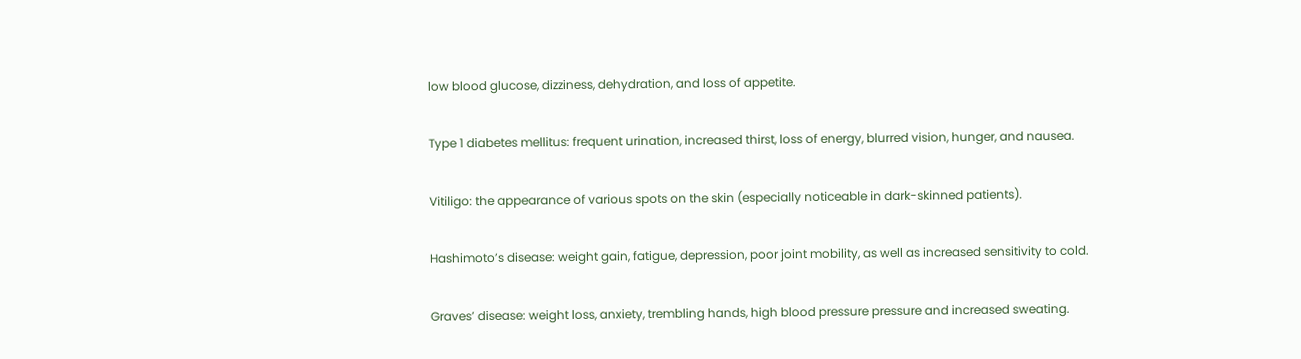low blood glucose, dizziness, dehydration, and loss of appetite.

Type 1 diabetes mellitus: frequent urination, increased thirst, loss of energy, blurred vision, hunger, and nausea.

Vitiligo: the appearance of various spots on the skin (especially noticeable in dark-skinned patients).

Hashimoto’s disease: weight gain, fatigue, depression, poor joint mobility, as well as increased sensitivity to cold.

Graves’ disease: weight loss, anxiety, trembling hands, high blood pressure pressure and increased sweating.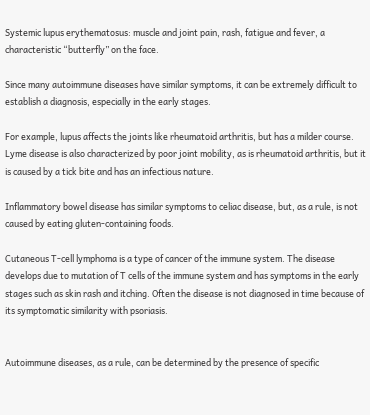Systemic lupus erythematosus: muscle and joint pain, rash, fatigue and fever, a characteristic “butterfly” on the face.

Since many autoimmune diseases have similar symptoms, it can be extremely difficult to establish a diagnosis, especially in the early stages.

For example, lupus affects the joints like rheumatoid arthritis, but has a milder course. Lyme disease is also characterized by poor joint mobility, as is rheumatoid arthritis, but it is caused by a tick bite and has an infectious nature.

Inflammatory bowel disease has similar symptoms to celiac disease, but, as a rule, is not caused by eating gluten-containing foods.

Cutaneous T-cell lymphoma is a type of cancer of the immune system. The disease develops due to mutation of T cells of the immune system and has symptoms in the early stages such as skin rash and itching. Often the disease is not diagnosed in time because of its symptomatic similarity with psoriasis.


Autoimmune diseases, as a rule, can be determined by the presence of specific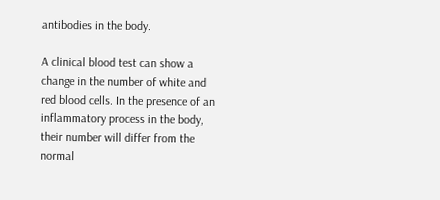antibodies in the body.

A clinical blood test can show a change in the number of white and red blood cells. In the presence of an inflammatory process in the body, their number will differ from the normal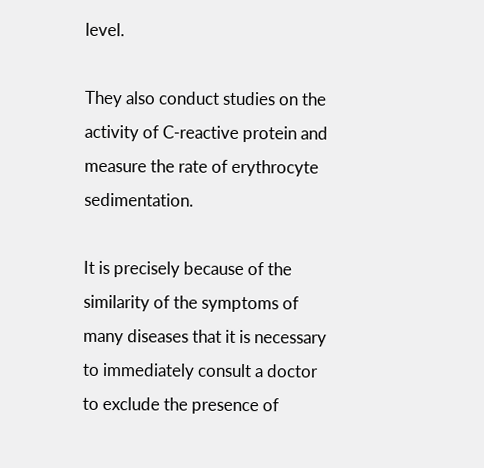level.

They also conduct studies on the activity of C-reactive protein and measure the rate of erythrocyte sedimentation.

It is precisely because of the similarity of the symptoms of many diseases that it is necessary to immediately consult a doctor to exclude the presence of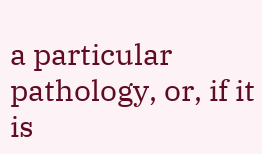a particular pathology, or, if it is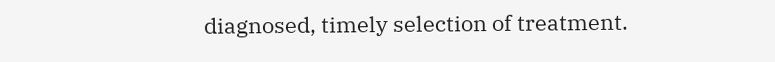diagnosed, timely selection of treatment.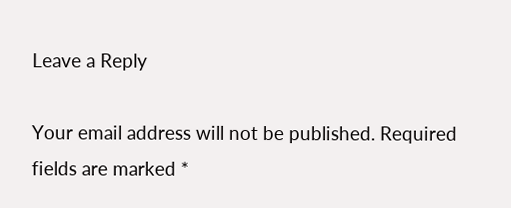Leave a Reply

Your email address will not be published. Required fields are marked *